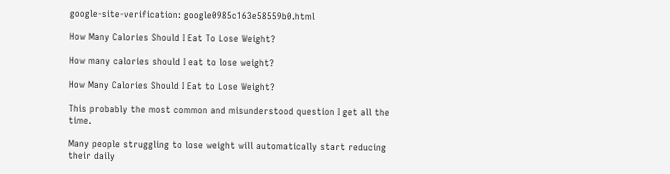google-site-verification: google0985c163e58559b0.html

How Many Calories Should I Eat To Lose Weight?

How many calories should I eat to lose weight?

How Many Calories Should I Eat to Lose Weight?

This probably the most common and misunderstood question I get all the time.

Many people struggling to lose weight will automatically start reducing their daily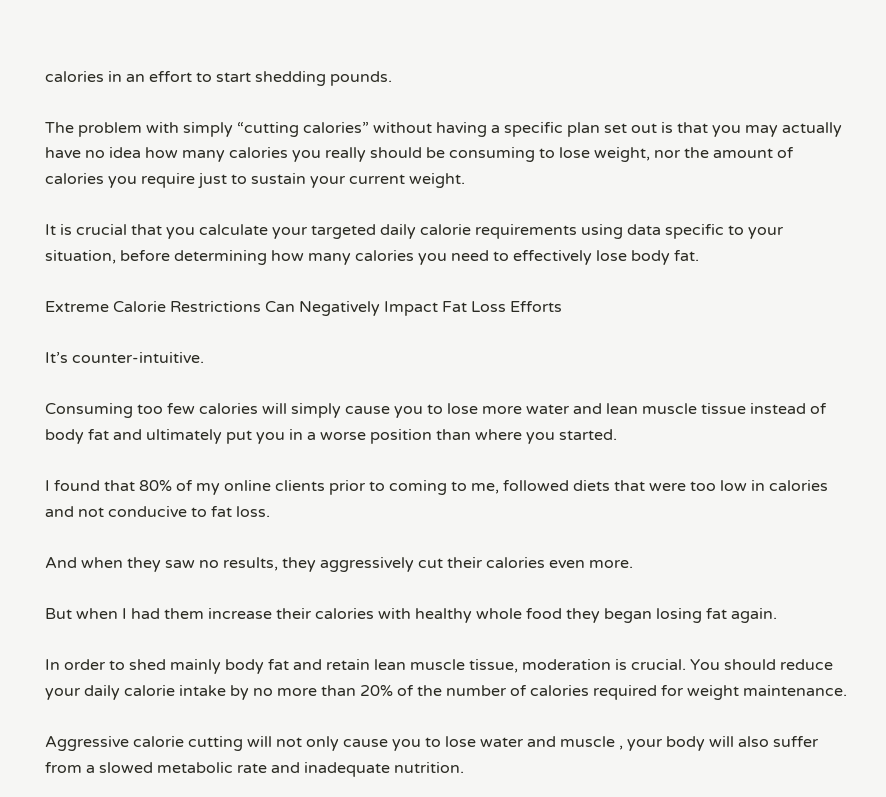calories in an effort to start shedding pounds.

The problem with simply “cutting calories” without having a specific plan set out is that you may actually have no idea how many calories you really should be consuming to lose weight, nor the amount of calories you require just to sustain your current weight.

It is crucial that you calculate your targeted daily calorie requirements using data specific to your situation, before determining how many calories you need to effectively lose body fat.

Extreme Calorie Restrictions Can Negatively Impact Fat Loss Efforts

It’s counter-intuitive.

Consuming too few calories will simply cause you to lose more water and lean muscle tissue instead of body fat and ultimately put you in a worse position than where you started.

I found that 80% of my online clients prior to coming to me, followed diets that were too low in calories and not conducive to fat loss.

And when they saw no results, they aggressively cut their calories even more.

But when I had them increase their calories with healthy whole food they began losing fat again.

In order to shed mainly body fat and retain lean muscle tissue, moderation is crucial. You should reduce your daily calorie intake by no more than 20% of the number of calories required for weight maintenance.

Aggressive calorie cutting will not only cause you to lose water and muscle , your body will also suffer from a slowed metabolic rate and inadequate nutrition.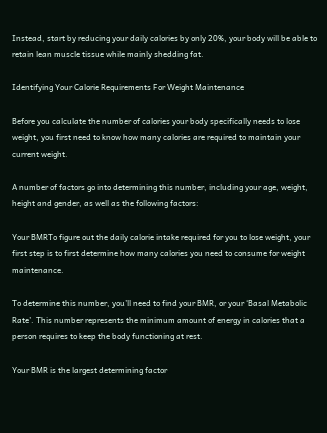Instead, start by reducing your daily calories by only 20%, your body will be able to retain lean muscle tissue while mainly shedding fat.

Identifying Your Calorie Requirements For Weight Maintenance

Before you calculate the number of calories your body specifically needs to lose weight, you first need to know how many calories are required to maintain your current weight.

A number of factors go into determining this number, including your age, weight, height and gender, as well as the following factors:

Your BMRTo figure out the daily calorie intake required for you to lose weight, your first step is to first determine how many calories you need to consume for weight maintenance.

To determine this number, you’ll need to find your BMR, or your ‘Basal Metabolic Rate’. This number represents the minimum amount of energy in calories that a person requires to keep the body functioning at rest.

Your BMR is the largest determining factor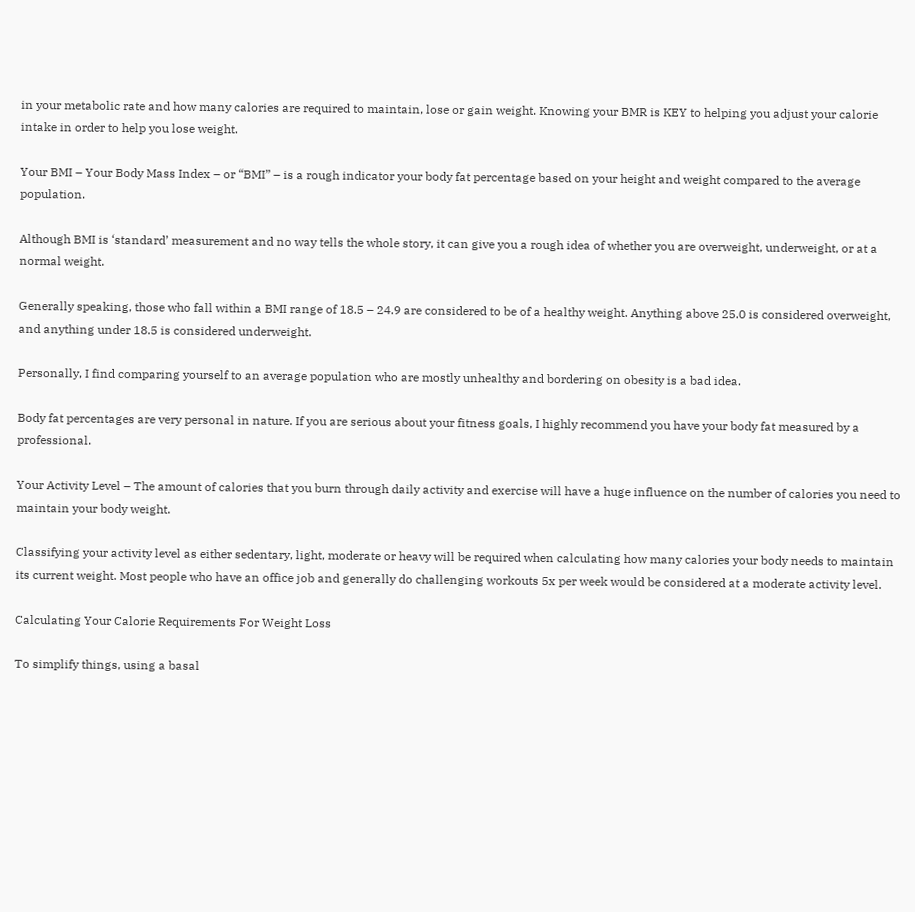in your metabolic rate and how many calories are required to maintain, lose or gain weight. Knowing your BMR is KEY to helping you adjust your calorie intake in order to help you lose weight.

Your BMI – Your Body Mass Index – or “BMI” – is a rough indicator your body fat percentage based on your height and weight compared to the average population.

Although BMI is ‘standard’ measurement and no way tells the whole story, it can give you a rough idea of whether you are overweight, underweight, or at a normal weight.

Generally speaking, those who fall within a BMI range of 18.5 – 24.9 are considered to be of a healthy weight. Anything above 25.0 is considered overweight, and anything under 18.5 is considered underweight.

Personally, I find comparing yourself to an average population who are mostly unhealthy and bordering on obesity is a bad idea.

Body fat percentages are very personal in nature. If you are serious about your fitness goals, I highly recommend you have your body fat measured by a professional.

Your Activity Level – The amount of calories that you burn through daily activity and exercise will have a huge influence on the number of calories you need to maintain your body weight.

Classifying your activity level as either sedentary, light, moderate or heavy will be required when calculating how many calories your body needs to maintain its current weight. Most people who have an office job and generally do challenging workouts 5x per week would be considered at a moderate activity level.

Calculating Your Calorie Requirements For Weight Loss

To simplify things, using a basal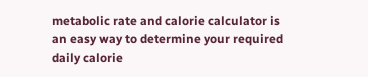metabolic rate and calorie calculator is an easy way to determine your required daily calorie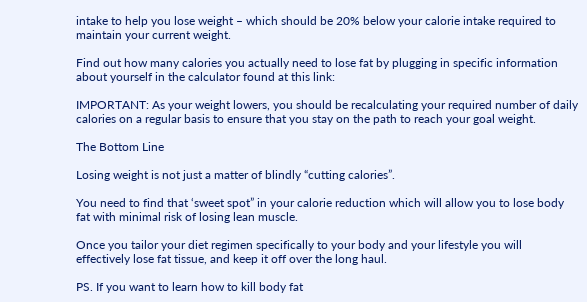intake to help you lose weight – which should be 20% below your calorie intake required to maintain your current weight.

Find out how many calories you actually need to lose fat by plugging in specific information about yourself in the calculator found at this link:

IMPORTANT: As your weight lowers, you should be recalculating your required number of daily calories on a regular basis to ensure that you stay on the path to reach your goal weight.

The Bottom Line

Losing weight is not just a matter of blindly “cutting calories”.

You need to find that ‘sweet spot” in your calorie reduction which will allow you to lose body fat with minimal risk of losing lean muscle.

Once you tailor your diet regimen specifically to your body and your lifestyle you will effectively lose fat tissue, and keep it off over the long haul.

PS. If you want to learn how to kill body fat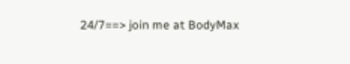24/7==> join me at BodyMax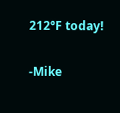212°F today!

-Mike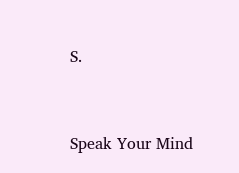S.


Speak Your Mind